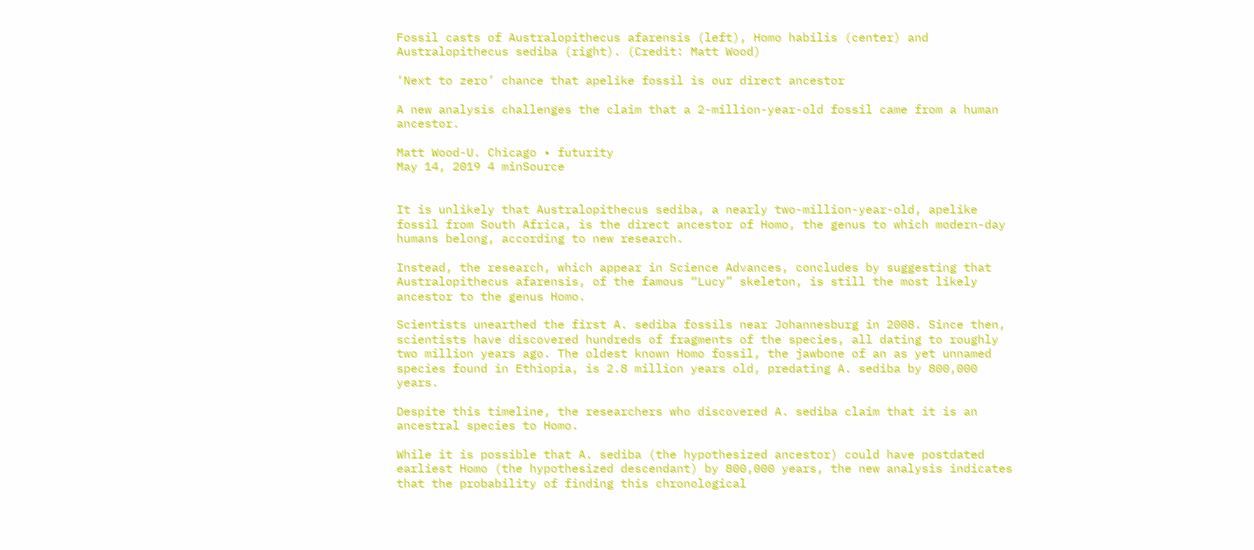Fossil casts of Australopithecus afarensis (left), Homo habilis (center) and Australopithecus sediba (right). (Credit: Matt Wood)

‘Next to zero’ chance that apelike fossil is our direct ancestor

A new analysis challenges the claim that a 2-million-year-old fossil came from a human ancestor.

Matt Wood-U. Chicago • futurity
May 14, 2019 4 minSource


It is unlikely that Australopithecus sediba, a nearly two-million-year-old, apelike fossil from South Africa, is the direct ancestor of Homo, the genus to which modern-day humans belong, according to new research.

Instead, the research, which appear in Science Advances, concludes by suggesting that Australopithecus afarensis, of the famous “Lucy” skeleton, is still the most likely ancestor to the genus Homo.

Scientists unearthed the first A. sediba fossils near Johannesburg in 2008. Since then, scientists have discovered hundreds of fragments of the species, all dating to roughly two million years ago. The oldest known Homo fossil, the jawbone of an as yet unnamed species found in Ethiopia, is 2.8 million years old, predating A. sediba by 800,000 years.

Despite this timeline, the researchers who discovered A. sediba claim that it is an ancestral species to Homo.

While it is possible that A. sediba (the hypothesized ancestor) could have postdated earliest Homo (the hypothesized descendant) by 800,000 years, the new analysis indicates that the probability of finding this chronological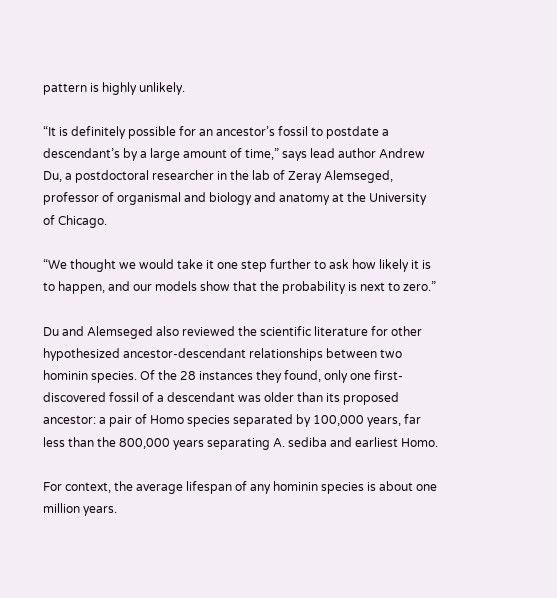pattern is highly unlikely.

“It is definitely possible for an ancestor’s fossil to postdate a descendant’s by a large amount of time,” says lead author Andrew Du, a postdoctoral researcher in the lab of Zeray Alemseged, professor of organismal and biology and anatomy at the University of Chicago.

“We thought we would take it one step further to ask how likely it is to happen, and our models show that the probability is next to zero.”

Du and Alemseged also reviewed the scientific literature for other hypothesized ancestor-descendant relationships between two hominin species. Of the 28 instances they found, only one first-discovered fossil of a descendant was older than its proposed ancestor: a pair of Homo species separated by 100,000 years, far less than the 800,000 years separating A. sediba and earliest Homo.

For context, the average lifespan of any hominin species is about one million years.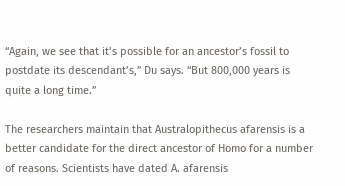“Again, we see that it’s possible for an ancestor’s fossil to postdate its descendant’s,” Du says. “But 800,000 years is quite a long time.”

The researchers maintain that Australopithecus afarensis is a better candidate for the direct ancestor of Homo for a number of reasons. Scientists have dated A. afarensis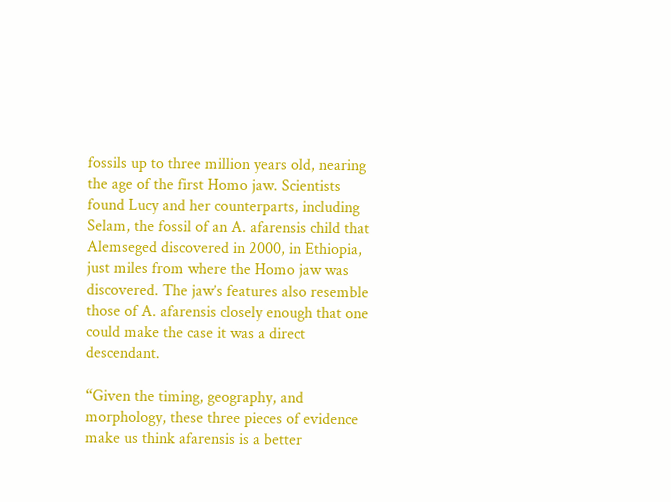fossils up to three million years old, nearing the age of the first Homo jaw. Scientists found Lucy and her counterparts, including Selam, the fossil of an A. afarensis child that Alemseged discovered in 2000, in Ethiopia, just miles from where the Homo jaw was discovered. The jaw’s features also resemble those of A. afarensis closely enough that one could make the case it was a direct descendant.

“Given the timing, geography, and morphology, these three pieces of evidence make us think afarensis is a better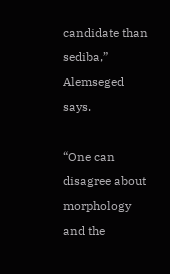candidate than sediba,” Alemseged says.

“One can disagree about morphology and the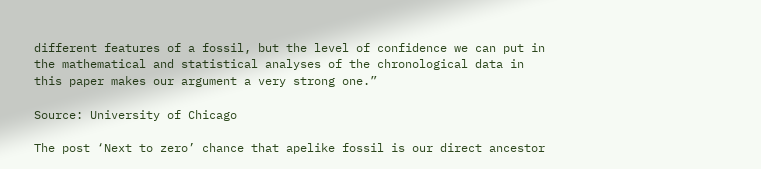different features of a fossil, but the level of confidence we can put in the mathematical and statistical analyses of the chronological data in this paper makes our argument a very strong one.”

Source: University of Chicago

The post ‘Next to zero’ chance that apelike fossil is our direct ancestor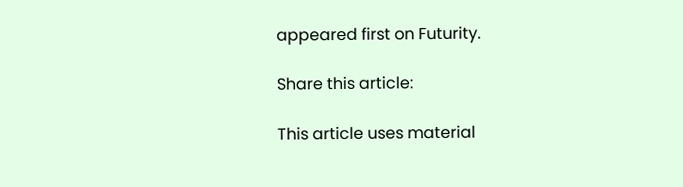appeared first on Futurity.

Share this article:

This article uses material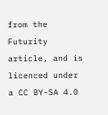from the Futurity article, and is licenced under a CC BY-SA 4.0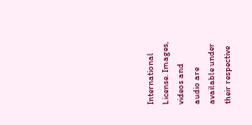International License. Images, videos and audio are available under their respective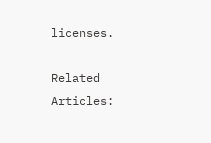licenses.

Related Articles: